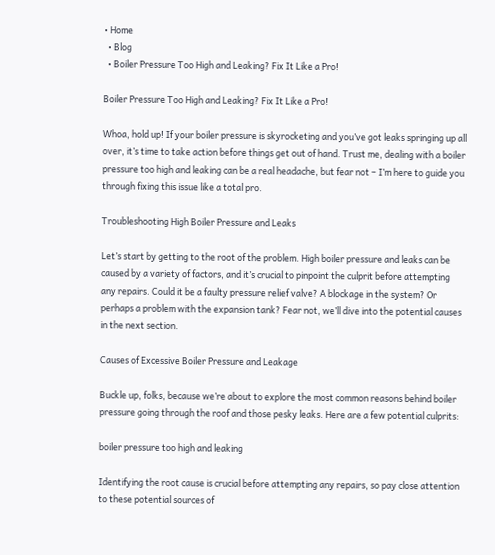• Home
  • Blog
  • Boiler Pressure Too High and Leaking? Fix It Like a Pro!

Boiler Pressure Too High and Leaking? Fix It Like a Pro!

Whoa, hold up! If your boiler pressure is skyrocketing and you’ve got leaks springing up all over, it’s time to take action before things get out of hand. Trust me, dealing with a boiler pressure too high and leaking can be a real headache, but fear not – I’m here to guide you through fixing this issue like a total pro.

Troubleshooting High Boiler Pressure and Leaks

Let’s start by getting to the root of the problem. High boiler pressure and leaks can be caused by a variety of factors, and it’s crucial to pinpoint the culprit before attempting any repairs. Could it be a faulty pressure relief valve? A blockage in the system? Or perhaps a problem with the expansion tank? Fear not, we’ll dive into the potential causes in the next section.

Causes of Excessive Boiler Pressure and Leakage

Buckle up, folks, because we’re about to explore the most common reasons behind boiler pressure going through the roof and those pesky leaks. Here are a few potential culprits:

boiler pressure too high and leaking

Identifying the root cause is crucial before attempting any repairs, so pay close attention to these potential sources of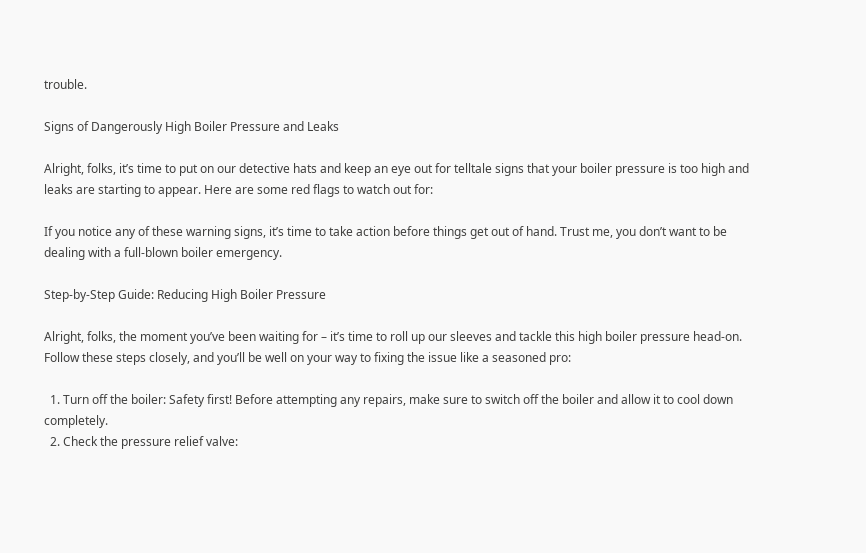trouble.

Signs of Dangerously High Boiler Pressure and Leaks

Alright, folks, it’s time to put on our detective hats and keep an eye out for telltale signs that your boiler pressure is too high and leaks are starting to appear. Here are some red flags to watch out for:

If you notice any of these warning signs, it’s time to take action before things get out of hand. Trust me, you don’t want to be dealing with a full-blown boiler emergency.

Step-by-Step Guide: Reducing High Boiler Pressure

Alright, folks, the moment you’ve been waiting for – it’s time to roll up our sleeves and tackle this high boiler pressure head-on. Follow these steps closely, and you’ll be well on your way to fixing the issue like a seasoned pro:

  1. Turn off the boiler: Safety first! Before attempting any repairs, make sure to switch off the boiler and allow it to cool down completely.
  2. Check the pressure relief valve: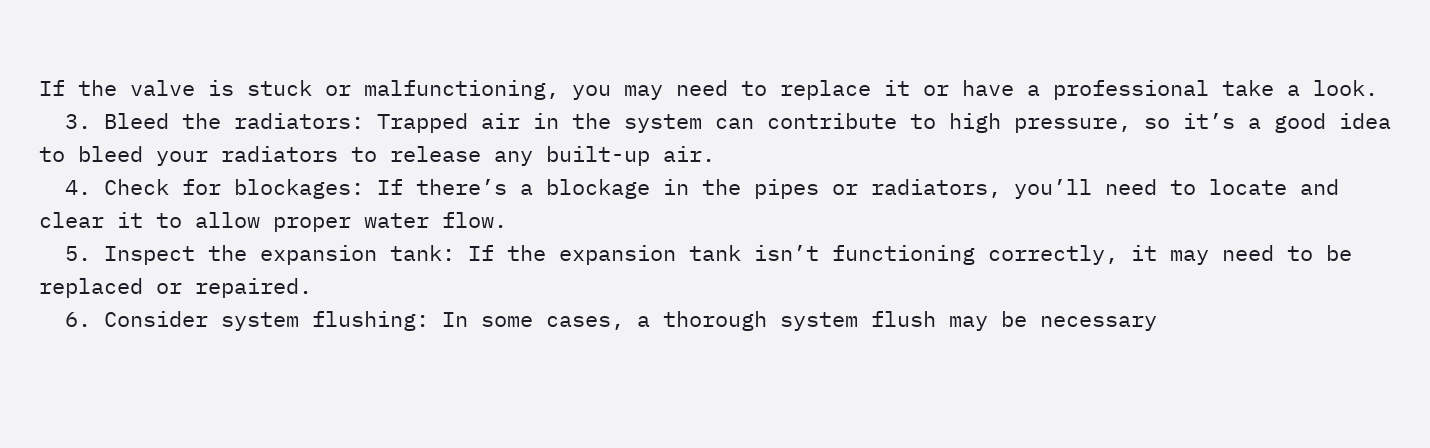If the valve is stuck or malfunctioning, you may need to replace it or have a professional take a look.
  3. Bleed the radiators: Trapped air in the system can contribute to high pressure, so it’s a good idea to bleed your radiators to release any built-up air.
  4. Check for blockages: If there’s a blockage in the pipes or radiators, you’ll need to locate and clear it to allow proper water flow.
  5. Inspect the expansion tank: If the expansion tank isn’t functioning correctly, it may need to be replaced or repaired.
  6. Consider system flushing: In some cases, a thorough system flush may be necessary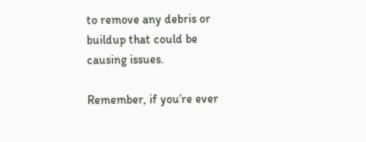to remove any debris or buildup that could be causing issues.

Remember, if you’re ever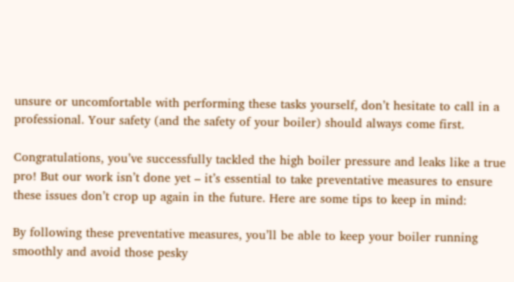unsure or uncomfortable with performing these tasks yourself, don’t hesitate to call in a professional. Your safety (and the safety of your boiler) should always come first.

Congratulations, you’ve successfully tackled the high boiler pressure and leaks like a true pro! But our work isn’t done yet – it’s essential to take preventative measures to ensure these issues don’t crop up again in the future. Here are some tips to keep in mind:

By following these preventative measures, you’ll be able to keep your boiler running smoothly and avoid those pesky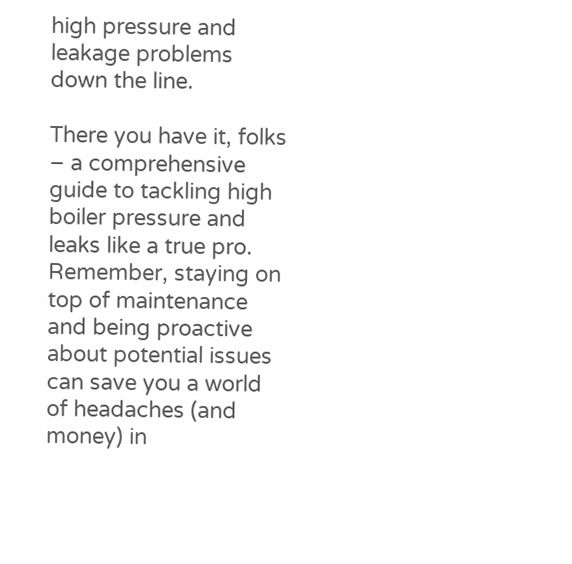high pressure and leakage problems down the line.

There you have it, folks – a comprehensive guide to tackling high boiler pressure and leaks like a true pro. Remember, staying on top of maintenance and being proactive about potential issues can save you a world of headaches (and money) in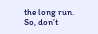the long run. So, don’t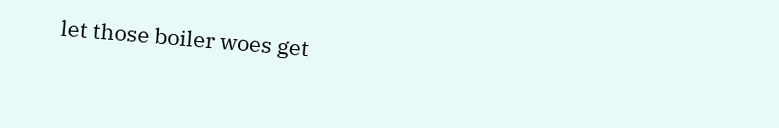let those boiler woes get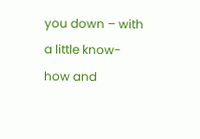you down – with a little know-how and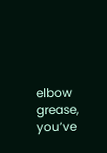elbow grease, you’ve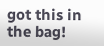got this in the bag!